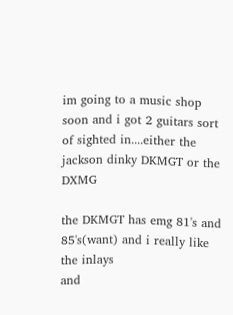im going to a music shop soon and i got 2 guitars sort of sighted in....either the jackson dinky DKMGT or the DXMG

the DKMGT has emg 81's and 85's(want) and i really like the inlays
and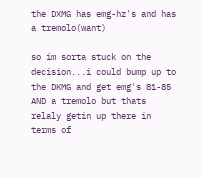the DXMG has emg-hz's and has a tremolo(want)

so im sorta stuck on the decision...i could bump up to the DKMG and get emg's 81-85 AND a tremolo but thats relaly getin up there in terms of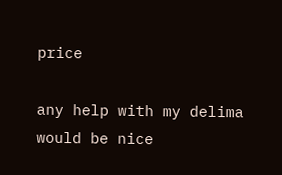price

any help with my delima would be nice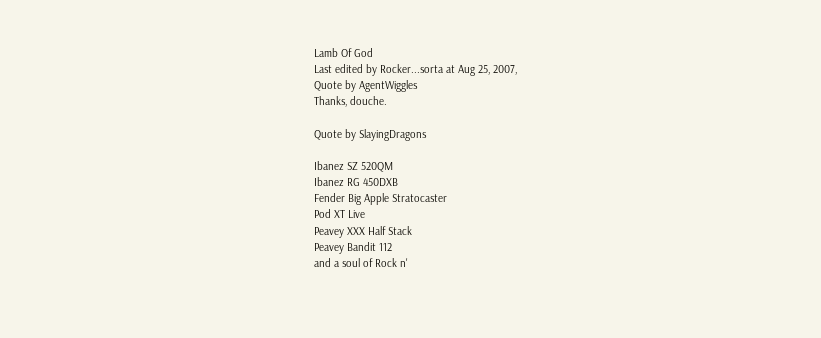Lamb Of God
Last edited by Rocker...sorta at Aug 25, 2007,
Quote by AgentWiggles
Thanks, douche.

Quote by SlayingDragons

Ibanez SZ 520QM
Ibanez RG 450DXB
Fender Big Apple Stratocaster
Pod XT Live
Peavey XXX Half Stack
Peavey Bandit 112
and a soul of Rock n'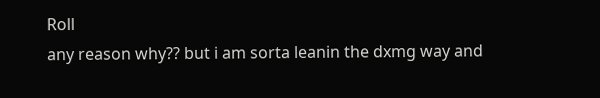Roll
any reason why?? but i am sorta leanin the dxmg way and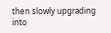then slowly upgrading into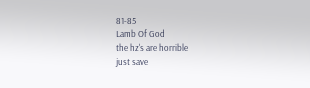81-85
Lamb Of God
the hz's are horrible
just save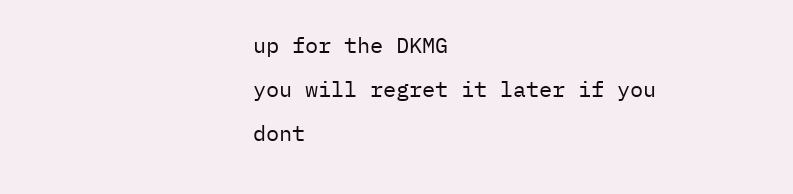up for the DKMG
you will regret it later if you dont